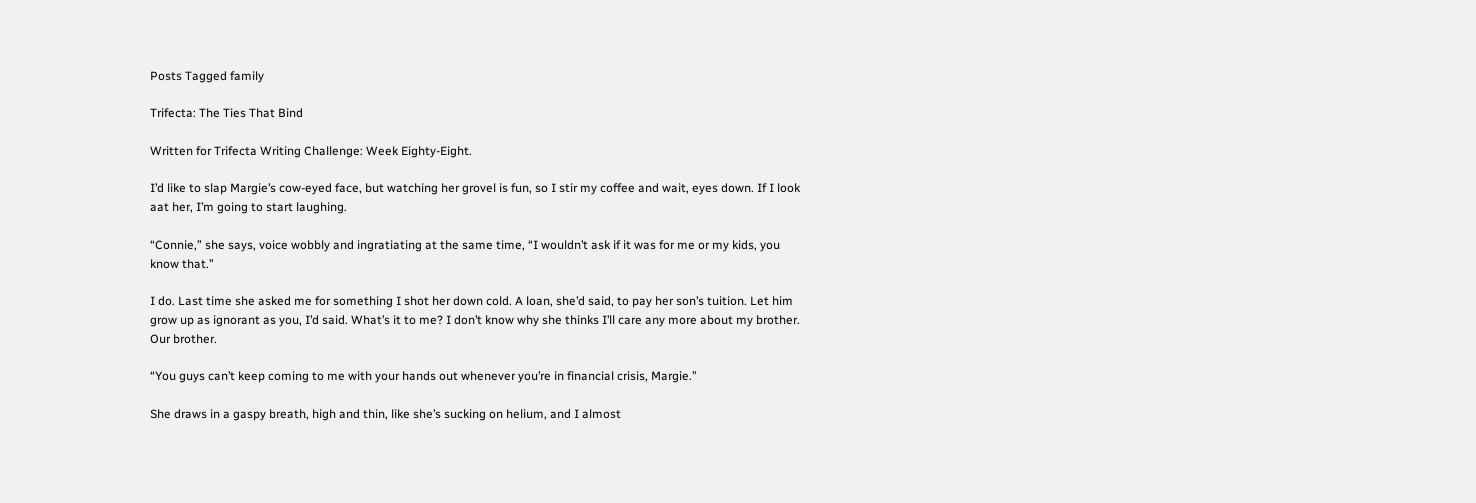Posts Tagged family

Trifecta: The Ties That Bind

Written for Trifecta Writing Challenge: Week Eighty-Eight.

I’d like to slap Margie’s cow-eyed face, but watching her grovel is fun, so I stir my coffee and wait, eyes down. If I look aat her, I’m going to start laughing.

“Connie,” she says, voice wobbly and ingratiating at the same time, “I wouldn’t ask if it was for me or my kids, you know that.”

I do. Last time she asked me for something I shot her down cold. A loan, she’d said, to pay her son’s tuition. Let him grow up as ignorant as you, I’d said. What’s it to me? I don’t know why she thinks I’ll care any more about my brother. Our brother.

“You guys can’t keep coming to me with your hands out whenever you’re in financial crisis, Margie.”

She draws in a gaspy breath, high and thin, like she’s sucking on helium, and I almost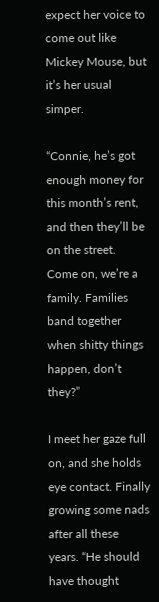expect her voice to come out like Mickey Mouse, but it’s her usual simper.

“Connie, he’s got enough money for this month’s rent, and then they’ll be on the street. Come on, we’re a family. Families band together when shitty things happen, don’t they?”

I meet her gaze full on, and she holds eye contact. Finally growing some nads after all these years. “He should have thought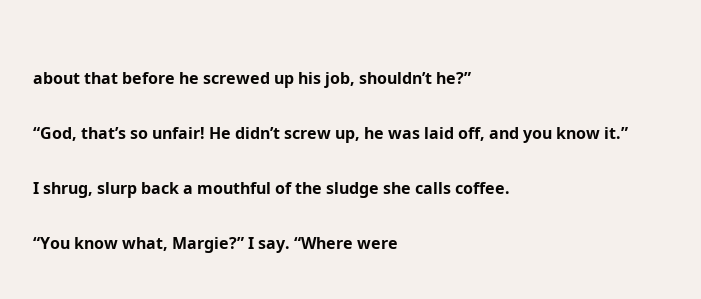about that before he screwed up his job, shouldn’t he?”

“God, that’s so unfair! He didn’t screw up, he was laid off, and you know it.”

I shrug, slurp back a mouthful of the sludge she calls coffee.

“You know what, Margie?” I say. “Where were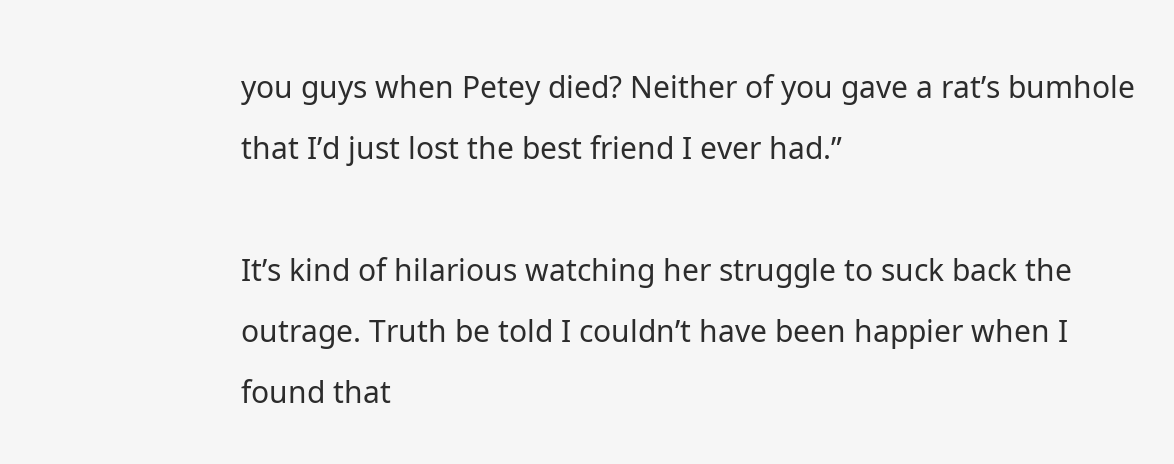you guys when Petey died? Neither of you gave a rat’s bumhole that I’d just lost the best friend I ever had.”

It’s kind of hilarious watching her struggle to suck back the outrage. Truth be told I couldn’t have been happier when I found that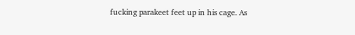fucking parakeet feet up in his cage. As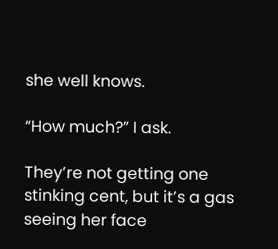she well knows.

“How much?” I ask.

They’re not getting one stinking cent, but it’s a gas seeing her face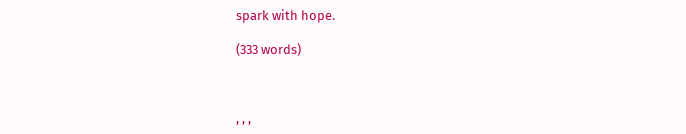spark with hope.

(333 words)



, , ,